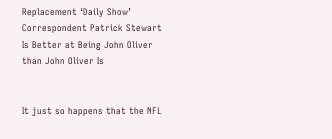Replacement ‘Daily Show’ Correspondent Patrick Stewart Is Better at Being John Oliver than John Oliver Is


It just so happens that the NFL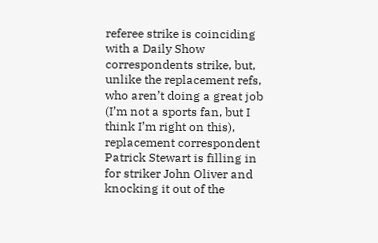referee strike is coinciding with a Daily Show correspondents strike, but, unlike the replacement refs, who aren’t doing a great job (I’m not a sports fan, but I think I’m right on this), replacement correspondent Patrick Stewart is filling in for striker John Oliver and knocking it out of the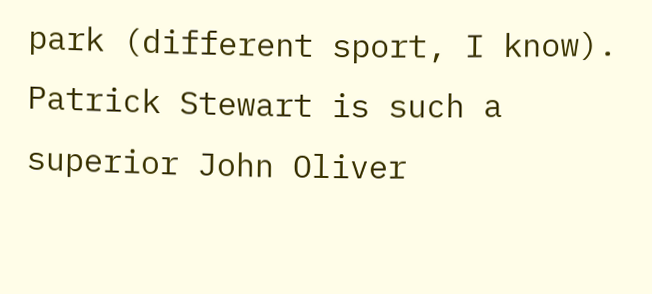park (different sport, I know). Patrick Stewart is such a superior John Oliver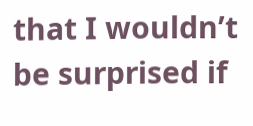that I wouldn’t be surprised if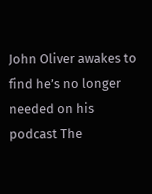John Oliver awakes to find he’s no longer needed on his podcast The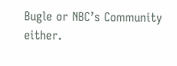Bugle or NBC’s Community either.